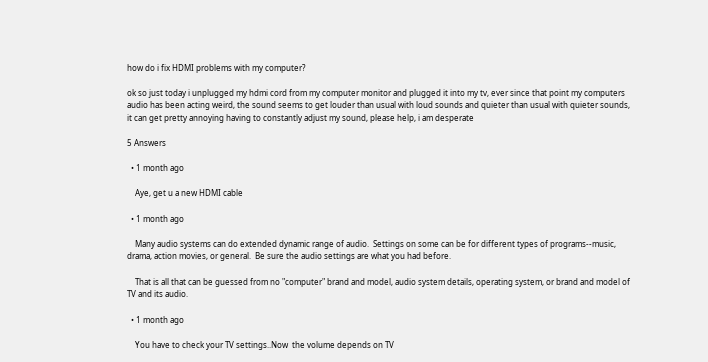how do i fix HDMI problems with my computer?

ok so just today i unplugged my hdmi cord from my computer monitor and plugged it into my tv, ever since that point my computers audio has been acting weird, the sound seems to get louder than usual with loud sounds and quieter than usual with quieter sounds, it can get pretty annoying having to constantly adjust my sound, please help, i am desperate

5 Answers

  • 1 month ago

    Aye, get u a new HDMI cable

  • 1 month ago

    Many audio systems can do extended dynamic range of audio.  Settings on some can be for different types of programs--music, drama, action movies, or general.  Be sure the audio settings are what you had before.

    That is all that can be guessed from no "computer" brand and model, audio system details, operating system, or brand and model of TV and its audio.

  • 1 month ago

    You have to check your TV settings..Now  the volume depends on TV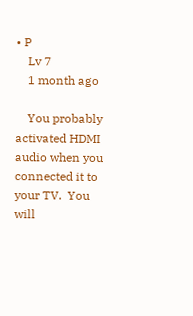• P
    Lv 7
    1 month ago

    You probably activated HDMI audio when you connected it to your TV.  You will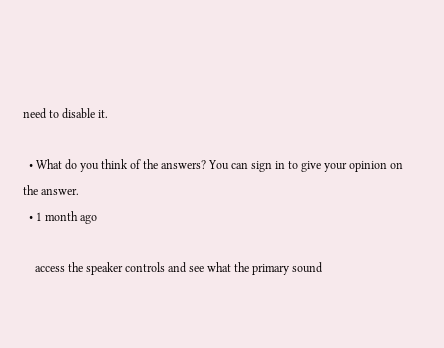need to disable it.

  • What do you think of the answers? You can sign in to give your opinion on the answer.
  • 1 month ago

    access the speaker controls and see what the primary sound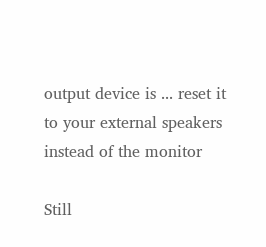output device is ... reset it to your external speakers instead of the monitor

Still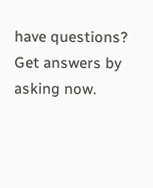have questions? Get answers by asking now.